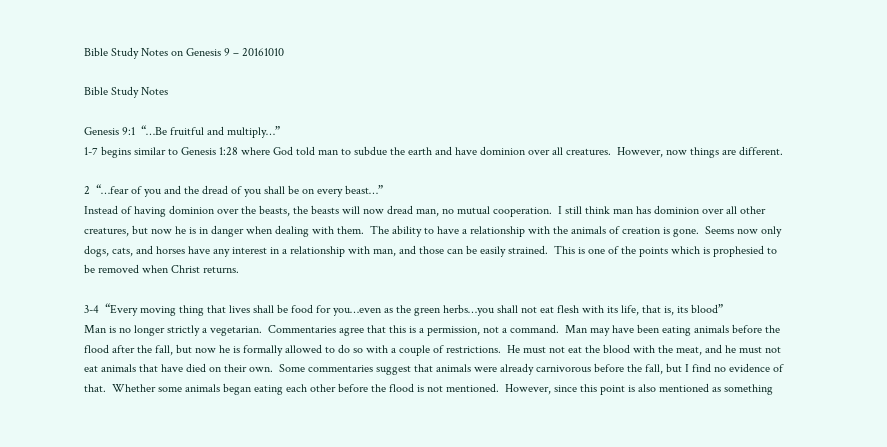Bible Study Notes on Genesis 9 – 20161010

Bible Study Notes

Genesis 9:1  “…Be fruitful and multiply…”
1-7 begins similar to Genesis 1:28 where God told man to subdue the earth and have dominion over all creatures.  However, now things are different.

2  “…fear of you and the dread of you shall be on every beast…”
Instead of having dominion over the beasts, the beasts will now dread man, no mutual cooperation.  I still think man has dominion over all other creatures, but now he is in danger when dealing with them.  The ability to have a relationship with the animals of creation is gone.  Seems now only dogs, cats, and horses have any interest in a relationship with man, and those can be easily strained.  This is one of the points which is prophesied to be removed when Christ returns.

3-4  “Every moving thing that lives shall be food for you…even as the green herbs…you shall not eat flesh with its life, that is, its blood”
Man is no longer strictly a vegetarian.  Commentaries agree that this is a permission, not a command.  Man may have been eating animals before the flood after the fall, but now he is formally allowed to do so with a couple of restrictions.  He must not eat the blood with the meat, and he must not eat animals that have died on their own.  Some commentaries suggest that animals were already carnivorous before the fall, but I find no evidence of that.  Whether some animals began eating each other before the flood is not mentioned.  However, since this point is also mentioned as something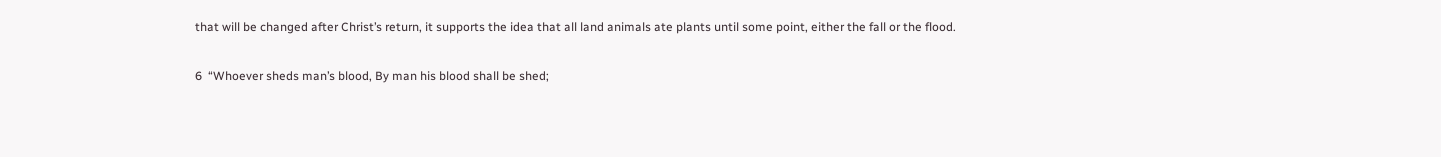that will be changed after Christ’s return, it supports the idea that all land animals ate plants until some point, either the fall or the flood.

6  “Whoever sheds man’s blood, By man his blood shall be shed;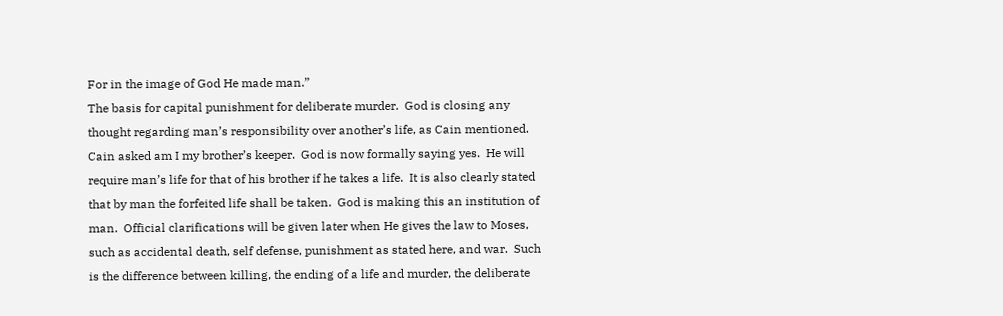For in the image of God He made man.”
The basis for capital punishment for deliberate murder.  God is closing any thought regarding man’s responsibility over another’s life, as Cain mentioned.  Cain asked am I my brother’s keeper.  God is now formally saying yes.  He will require man’s life for that of his brother if he takes a life.  It is also clearly stated that by man the forfeited life shall be taken.  God is making this an institution of man.  Official clarifications will be given later when He gives the law to Moses, such as accidental death, self defense, punishment as stated here, and war.  Such is the difference between killing, the ending of a life and murder, the deliberate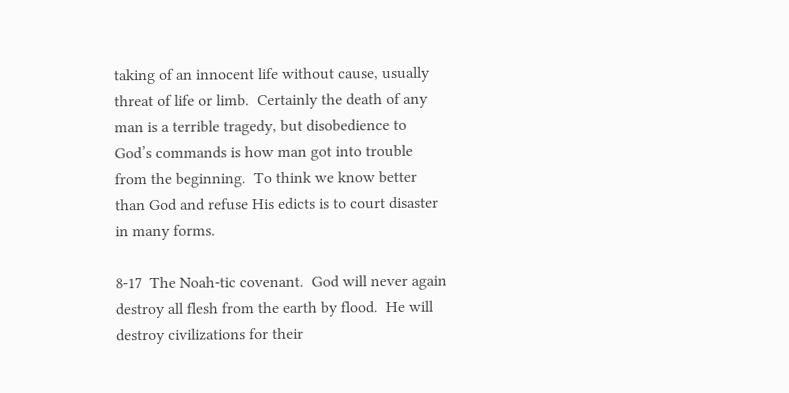taking of an innocent life without cause, usually threat of life or limb.  Certainly the death of any man is a terrible tragedy, but disobedience to God’s commands is how man got into trouble from the beginning.  To think we know better than God and refuse His edicts is to court disaster in many forms.

8-17  The Noah-tic covenant.  God will never again destroy all flesh from the earth by flood.  He will destroy civilizations for their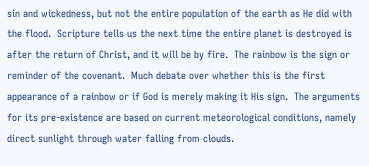sin and wickedness, but not the entire population of the earth as He did with the flood.  Scripture tells us the next time the entire planet is destroyed is after the return of Christ, and it will be by fire.  The rainbow is the sign or reminder of the covenant.  Much debate over whether this is the first appearance of a rainbow or if God is merely making it His sign.  The arguments for its pre-existence are based on current meteorological conditions, namely direct sunlight through water falling from clouds.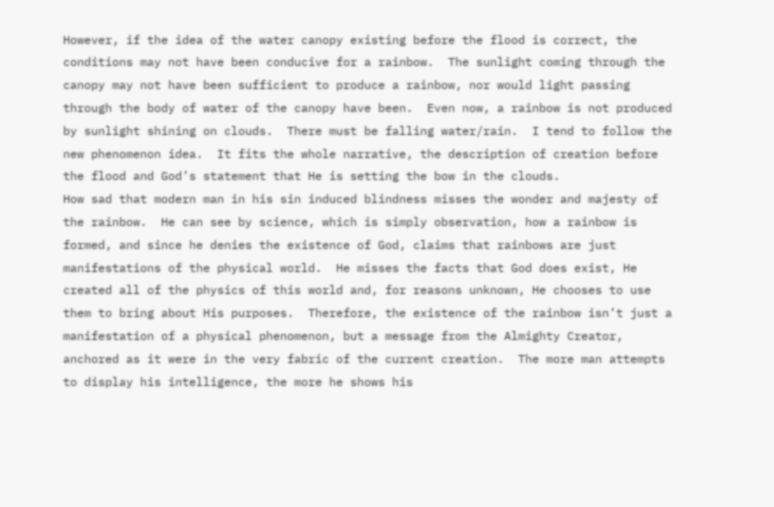However, if the idea of the water canopy existing before the flood is correct, the conditions may not have been conducive for a rainbow.  The sunlight coming through the canopy may not have been sufficient to produce a rainbow, nor would light passing through the body of water of the canopy have been.  Even now, a rainbow is not produced by sunlight shining on clouds.  There must be falling water/rain.  I tend to follow the new phenomenon idea.  It fits the whole narrative, the description of creation before the flood and God’s statement that He is setting the bow in the clouds.
How sad that modern man in his sin induced blindness misses the wonder and majesty of the rainbow.  He can see by science, which is simply observation, how a rainbow is formed, and since he denies the existence of God, claims that rainbows are just manifestations of the physical world.  He misses the facts that God does exist, He created all of the physics of this world and, for reasons unknown, He chooses to use them to bring about His purposes.  Therefore, the existence of the rainbow isn’t just a manifestation of a physical phenomenon, but a message from the Almighty Creator, anchored as it were in the very fabric of the current creation.  The more man attempts to display his intelligence, the more he shows his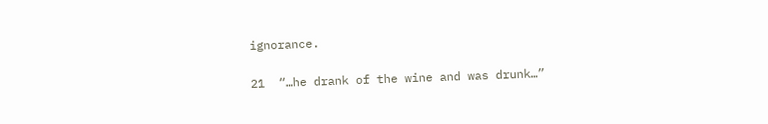ignorance.

21  “…he drank of the wine and was drunk…”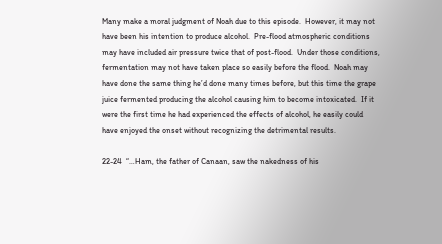Many make a moral judgment of Noah due to this episode.  However, it may not have been his intention to produce alcohol.  Pre-flood atmospheric conditions may have included air pressure twice that of post-flood.  Under those conditions, fermentation may not have taken place so easily before the flood.  Noah may have done the same thing he’d done many times before, but this time the grape juice fermented producing the alcohol causing him to become intoxicated.  If it were the first time he had experienced the effects of alcohol, he easily could have enjoyed the onset without recognizing the detrimental results.

22-24  “…Ham, the father of Canaan, saw the nakedness of his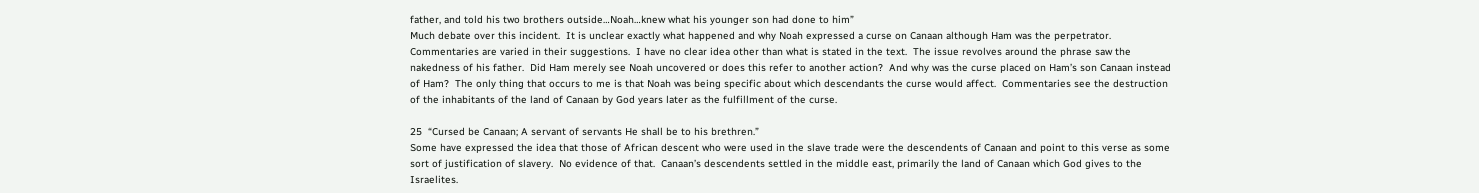father, and told his two brothers outside…Noah…knew what his younger son had done to him”
Much debate over this incident.  It is unclear exactly what happened and why Noah expressed a curse on Canaan although Ham was the perpetrator.  Commentaries are varied in their suggestions.  I have no clear idea other than what is stated in the text.  The issue revolves around the phrase saw the nakedness of his father.  Did Ham merely see Noah uncovered or does this refer to another action?  And why was the curse placed on Ham’s son Canaan instead of Ham?  The only thing that occurs to me is that Noah was being specific about which descendants the curse would affect.  Commentaries see the destruction of the inhabitants of the land of Canaan by God years later as the fulfillment of the curse.

25  “Cursed be Canaan; A servant of servants He shall be to his brethren.”
Some have expressed the idea that those of African descent who were used in the slave trade were the descendents of Canaan and point to this verse as some sort of justification of slavery.  No evidence of that.  Canaan’s descendents settled in the middle east, primarily the land of Canaan which God gives to the Israelites.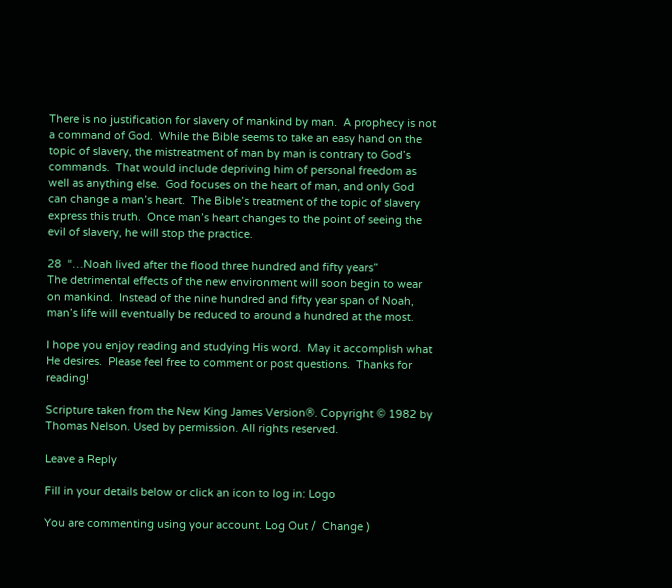There is no justification for slavery of mankind by man.  A prophecy is not a command of God.  While the Bible seems to take an easy hand on the topic of slavery, the mistreatment of man by man is contrary to God’s commands.  That would include depriving him of personal freedom as well as anything else.  God focuses on the heart of man, and only God can change a man’s heart.  The Bible’s treatment of the topic of slavery express this truth.  Once man’s heart changes to the point of seeing the evil of slavery, he will stop the practice.

28  “…Noah lived after the flood three hundred and fifty years”
The detrimental effects of the new environment will soon begin to wear on mankind.  Instead of the nine hundred and fifty year span of Noah, man’s life will eventually be reduced to around a hundred at the most.

I hope you enjoy reading and studying His word.  May it accomplish what He desires.  Please feel free to comment or post questions.  Thanks for reading!

Scripture taken from the New King James Version®. Copyright © 1982 by Thomas Nelson. Used by permission. All rights reserved.

Leave a Reply

Fill in your details below or click an icon to log in: Logo

You are commenting using your account. Log Out /  Change )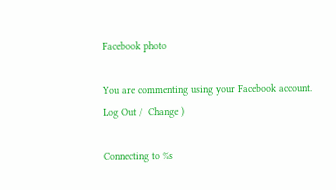Facebook photo

You are commenting using your Facebook account. Log Out /  Change )

Connecting to %s